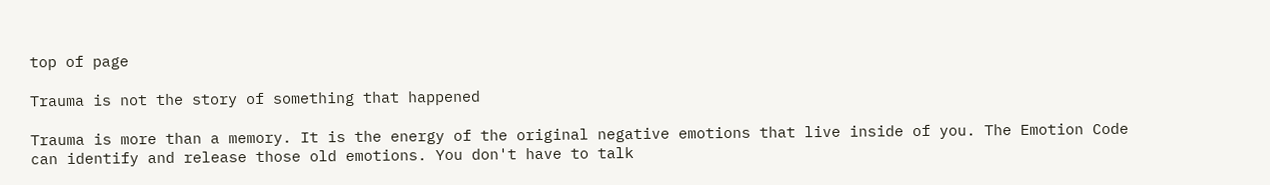top of page

Trauma is not the story of something that happened

Trauma is more than a memory. It is the energy of the original negative emotions that live inside of you. The Emotion Code can identify and release those old emotions. You don't have to talk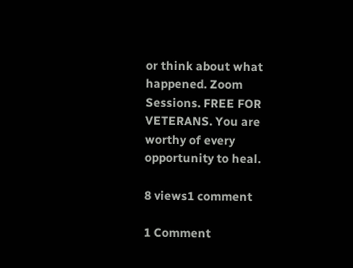or think about what happened. Zoom Sessions. FREE FOR VETERANS. You are worthy of every opportunity to heal.

8 views1 comment

1 Comment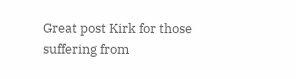Great post Kirk for those suffering from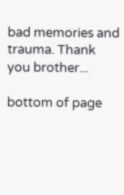bad memories and trauma. Thank you brother...

bottom of page